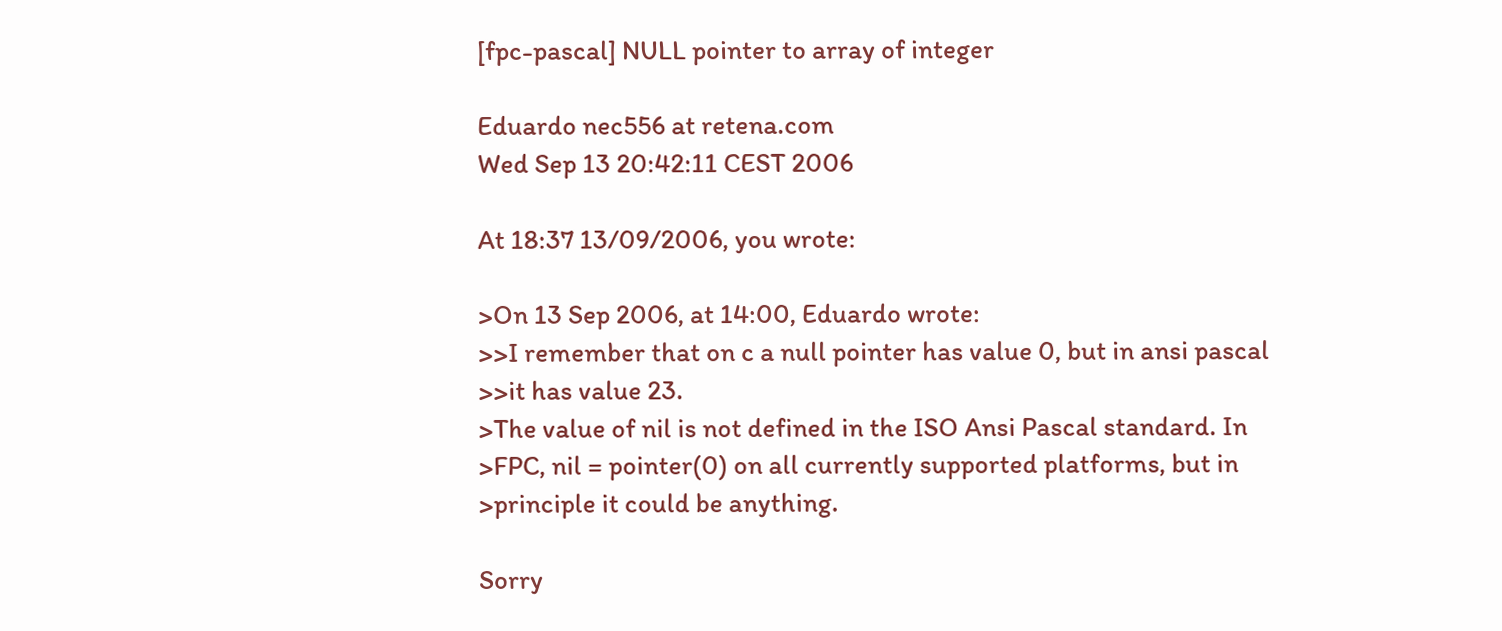[fpc-pascal] NULL pointer to array of integer

Eduardo nec556 at retena.com
Wed Sep 13 20:42:11 CEST 2006

At 18:37 13/09/2006, you wrote:

>On 13 Sep 2006, at 14:00, Eduardo wrote:
>>I remember that on c a null pointer has value 0, but in ansi pascal
>>it has value 23.
>The value of nil is not defined in the ISO Ansi Pascal standard. In
>FPC, nil = pointer(0) on all currently supported platforms, but in
>principle it could be anything.

Sorry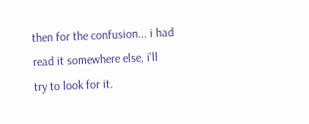then for the confusion... i had read it somewhere else, i'll
try to look for it.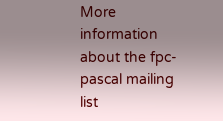More information about the fpc-pascal mailing list